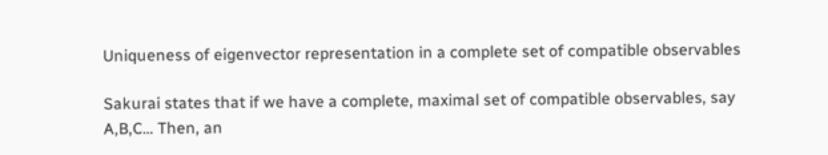Uniqueness of eigenvector representation in a complete set of compatible observables

Sakurai states that if we have a complete, maximal set of compatible observables, say A,B,C… Then, an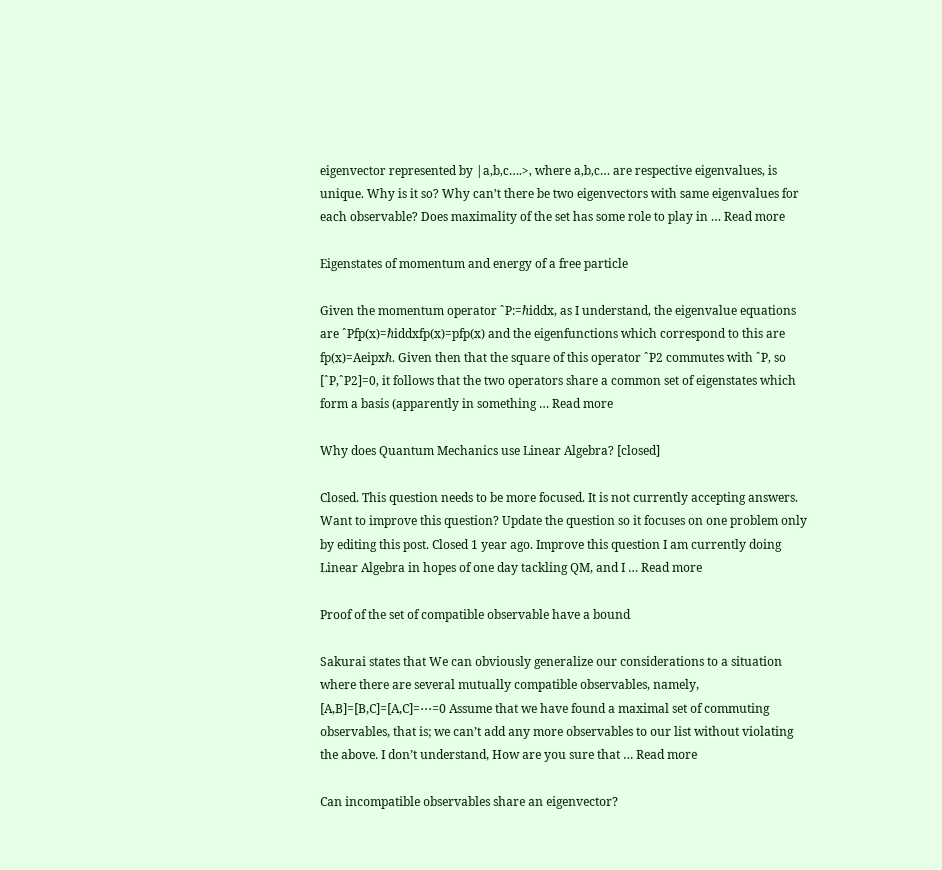eigenvector represented by |a,b,c….>, where a,b,c… are respective eigenvalues, is unique. Why is it so? Why can’t there be two eigenvectors with same eigenvalues for each observable? Does maximality of the set has some role to play in … Read more

Eigenstates of momentum and energy of a free particle

Given the momentum operator ˆP:=ℏiddx, as I understand, the eigenvalue equations are ˆPfp(x)=ℏiddxfp(x)=pfp(x) and the eigenfunctions which correspond to this are fp(x)=Aeipxℏ. Given then that the square of this operator ˆP2 commutes with ˆP, so [ˆP,ˆP2]=0, it follows that the two operators share a common set of eigenstates which form a basis (apparently in something … Read more

Why does Quantum Mechanics use Linear Algebra? [closed]

Closed. This question needs to be more focused. It is not currently accepting answers. Want to improve this question? Update the question so it focuses on one problem only by editing this post. Closed 1 year ago. Improve this question I am currently doing Linear Algebra in hopes of one day tackling QM, and I … Read more

Proof of the set of compatible observable have a bound

Sakurai states that We can obviously generalize our considerations to a situation where there are several mutually compatible observables, namely, [A,B]=[B,C]=[A,C]=⋯=0 Assume that we have found a maximal set of commuting observables, that is; we can’t add any more observables to our list without violating the above. I don’t understand, How are you sure that … Read more

Can incompatible observables share an eigenvector?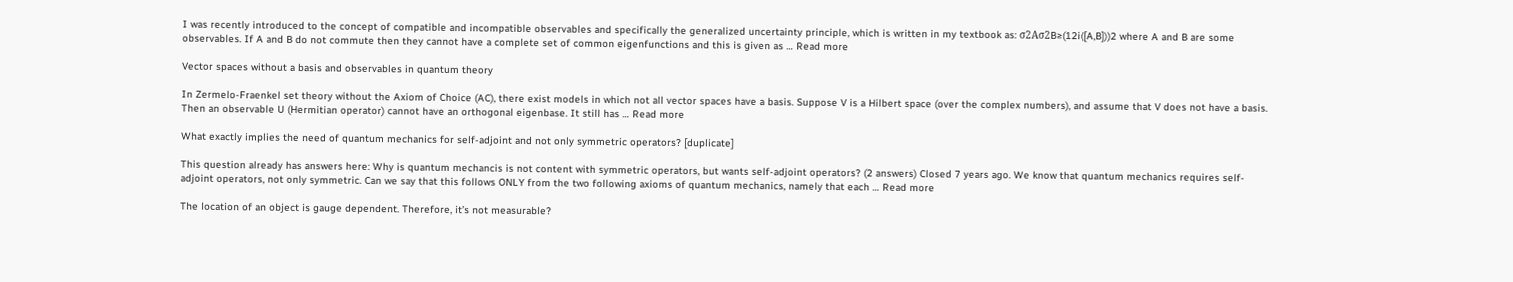I was recently introduced to the concept of compatible and incompatible observables and specifically the generalized uncertainty principle, which is written in my textbook as: σ2Aσ2B≥(12i⟨[A,B]⟩)2 where A and B are some observables. If A and B do not commute then they cannot have a complete set of common eigenfunctions and this is given as … Read more

Vector spaces without a basis and observables in quantum theory

In Zermelo-Fraenkel set theory without the Axiom of Choice (AC), there exist models in which not all vector spaces have a basis. Suppose V is a Hilbert space (over the complex numbers), and assume that V does not have a basis. Then an observable U (Hermitian operator) cannot have an orthogonal eigenbase. It still has … Read more

What exactly implies the need of quantum mechanics for self-adjoint and not only symmetric operators? [duplicate]

This question already has answers here: Why is quantum mechancis is not content with symmetric operators, but wants self-adjoint operators? (2 answers) Closed 7 years ago. We know that quantum mechanics requires self-adjoint operators, not only symmetric. Can we say that this follows ONLY from the two following axioms of quantum mechanics, namely that each … Read more

The location of an object is gauge dependent. Therefore, it’s not measurable?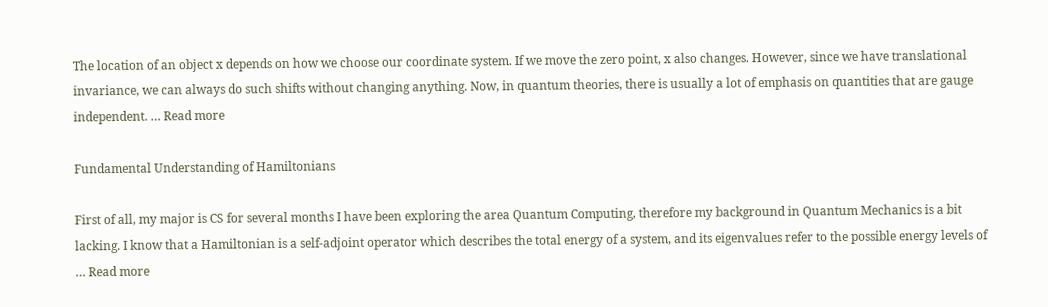The location of an object x depends on how we choose our coordinate system. If we move the zero point, x also changes. However, since we have translational invariance, we can always do such shifts without changing anything. Now, in quantum theories, there is usually a lot of emphasis on quantities that are gauge independent. … Read more

Fundamental Understanding of Hamiltonians

First of all, my major is CS for several months I have been exploring the area Quantum Computing, therefore my background in Quantum Mechanics is a bit lacking. I know that a Hamiltonian is a self-adjoint operator which describes the total energy of a system, and its eigenvalues refer to the possible energy levels of … Read more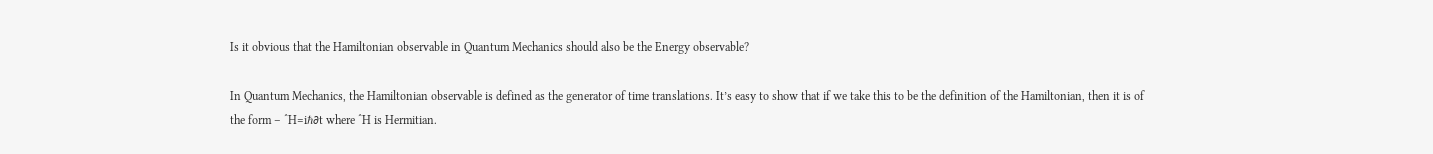Is it obvious that the Hamiltonian observable in Quantum Mechanics should also be the Energy observable?

In Quantum Mechanics, the Hamiltonian observable is defined as the generator of time translations. It’s easy to show that if we take this to be the definition of the Hamiltonian, then it is of the form – ˆH=iℏ∂t where ˆH is Hermitian.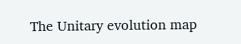The Unitary evolution map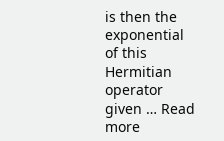is then the exponential of this Hermitian operator given … Read more